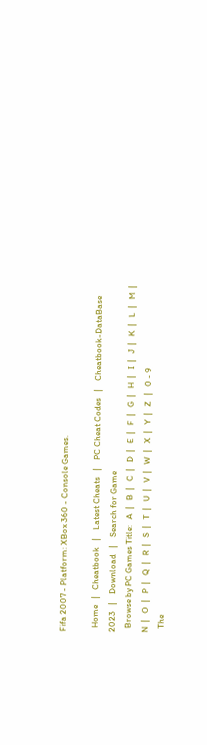Fifa 2007 - Platform: XBox 360 - Console Games.

  Home   |   Cheatbook   |    Latest Cheats   |    PC Cheat Codes   |    Cheatbook-DataBase 2023   |    Download   |    Search for Game
  Browse by PC Games Title:   A  |   B  |   C  |   D  |   E  |   F  |   G  |   H  |   I  |   J  |   K  |   L  |   M  |   N  |   O  |   P  |   Q  |   R  |   S  |   T  |   U  |   V  |   W  |   X  |   Y  |   Z   |   0 - 9
  The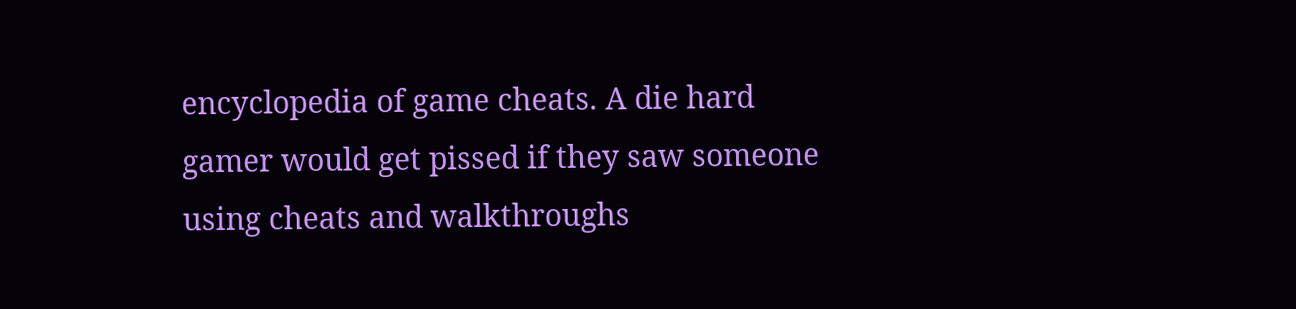encyclopedia of game cheats. A die hard gamer would get pissed if they saw someone using cheats and walkthroughs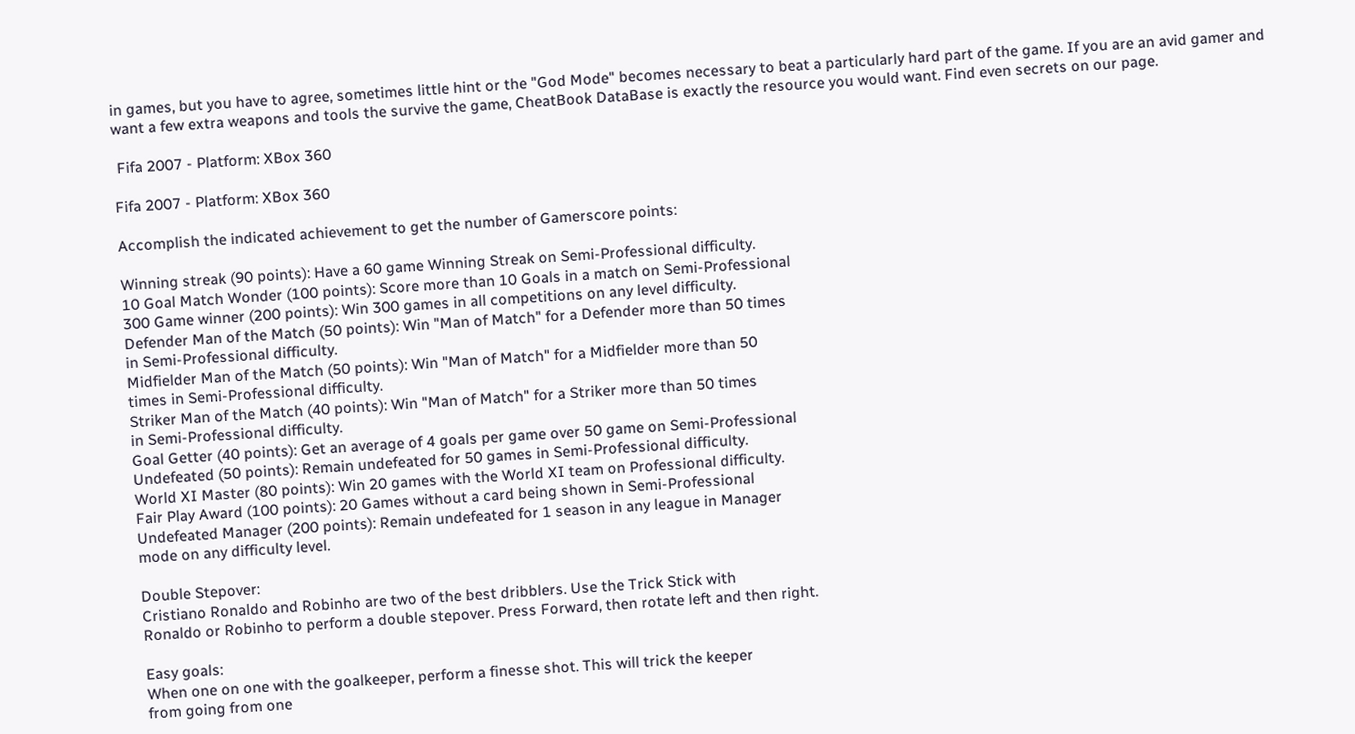in games, but you have to agree, sometimes little hint or the "God Mode" becomes necessary to beat a particularly hard part of the game. If you are an avid gamer and want a few extra weapons and tools the survive the game, CheatBook DataBase is exactly the resource you would want. Find even secrets on our page.

 Fifa 2007 - Platform: XBox 360

Fifa 2007 - Platform: XBox 360

Accomplish the indicated achievement to get the number of Gamerscore points:

Winning streak (90 points): Have a 60 game Winning Streak on Semi-Professional difficulty.
10 Goal Match Wonder (100 points): Score more than 10 Goals in a match on Semi-Professional
300 Game winner (200 points): Win 300 games in all competitions on any level difficulty.
Defender Man of the Match (50 points): Win "Man of Match" for a Defender more than 50 times
in Semi-Professional difficulty.
Midfielder Man of the Match (50 points): Win "Man of Match" for a Midfielder more than 50
times in Semi-Professional difficulty.
Striker Man of the Match (40 points): Win "Man of Match" for a Striker more than 50 times
in Semi-Professional difficulty.
Goal Getter (40 points): Get an average of 4 goals per game over 50 game on Semi-Professional
Undefeated (50 points): Remain undefeated for 50 games in Semi-Professional difficulty.
World XI Master (80 points): Win 20 games with the World XI team on Professional difficulty.
Fair Play Award (100 points): 20 Games without a card being shown in Semi-Professional
Undefeated Manager (200 points): Remain undefeated for 1 season in any league in Manager
mode on any difficulty level.

Double Stepover:
Cristiano Ronaldo and Robinho are two of the best dribblers. Use the Trick Stick with
Ronaldo or Robinho to perform a double stepover. Press Forward, then rotate left and then right.

Easy goals:
When one on one with the goalkeeper, perform a finesse shot. This will trick the keeper
from going from one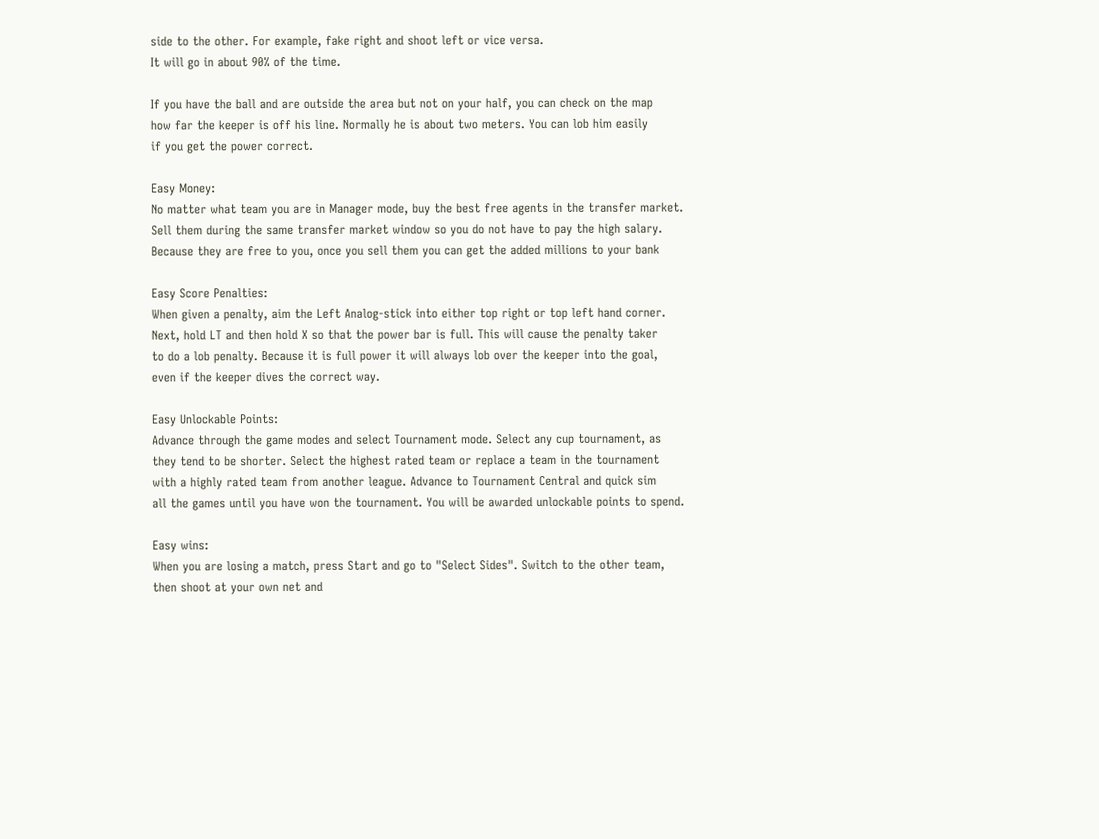side to the other. For example, fake right and shoot left or vice versa.
It will go in about 90% of the time.

If you have the ball and are outside the area but not on your half, you can check on the map
how far the keeper is off his line. Normally he is about two meters. You can lob him easily
if you get the power correct.

Easy Money:
No matter what team you are in Manager mode, buy the best free agents in the transfer market.
Sell them during the same transfer market window so you do not have to pay the high salary.
Because they are free to you, once you sell them you can get the added millions to your bank

Easy Score Penalties:
When given a penalty, aim the Left Analog-stick into either top right or top left hand corner.
Next, hold LT and then hold X so that the power bar is full. This will cause the penalty taker
to do a lob penalty. Because it is full power it will always lob over the keeper into the goal,
even if the keeper dives the correct way.

Easy Unlockable Points:
Advance through the game modes and select Tournament mode. Select any cup tournament, as
they tend to be shorter. Select the highest rated team or replace a team in the tournament
with a highly rated team from another league. Advance to Tournament Central and quick sim
all the games until you have won the tournament. You will be awarded unlockable points to spend.

Easy wins:
When you are losing a match, press Start and go to "Select Sides". Switch to the other team,
then shoot at your own net and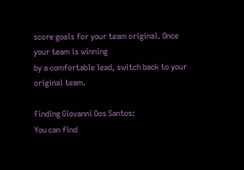score goals for your team original. Once your team is winning
by a comfortable lead, switch back to your original team.

Finding Giovanni Dos Santos:
You can find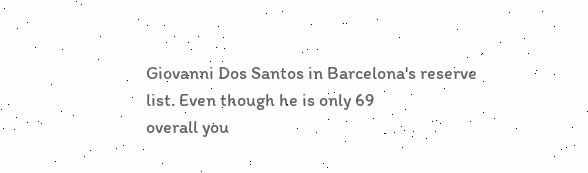Giovanni Dos Santos in Barcelona's reserve list. Even though he is only 69
overall you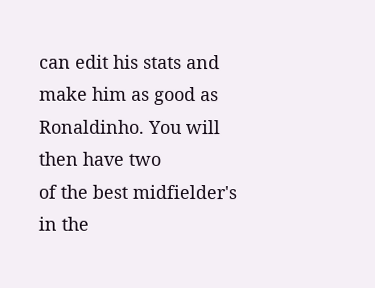can edit his stats and make him as good as Ronaldinho. You will then have two
of the best midfielder's in the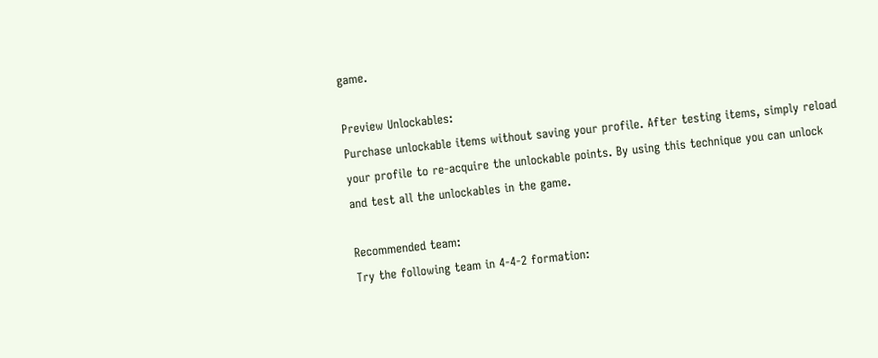game.

Preview Unlockables:
Purchase unlockable items without saving your profile. After testing items, simply reload
your profile to re-acquire the unlockable points. By using this technique you can unlock
and test all the unlockables in the game.

Recommended team:
Try the following team in 4-4-2 formation: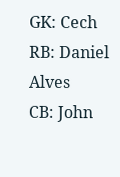GK: Cech
RB: Daniel Alves
CB: John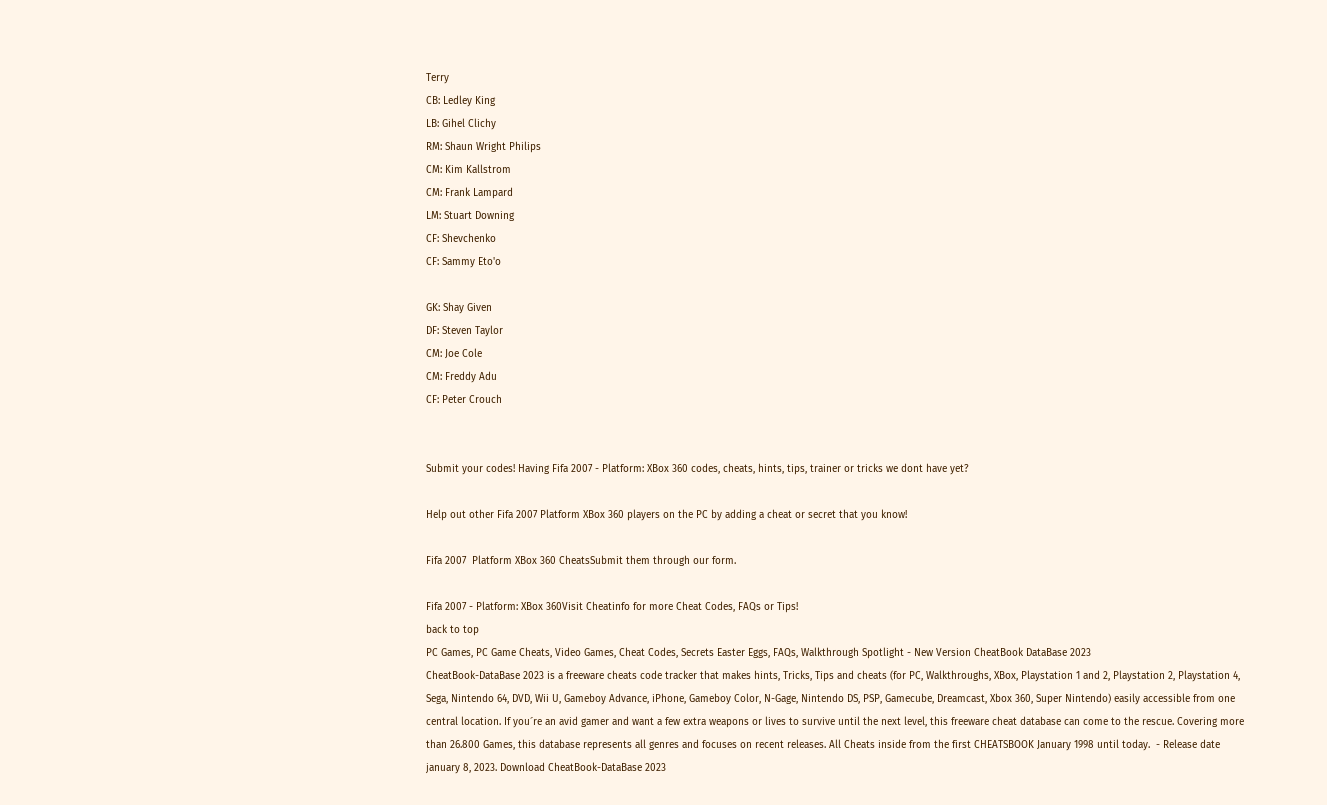Terry
CB: Ledley King
LB: Gihel Clichy
RM: Shaun Wright Philips
CM: Kim Kallstrom
CM: Frank Lampard
LM: Stuart Downing
CF: Shevchenko
CF: Sammy Eto'o

GK: Shay Given
DF: Steven Taylor
CM: Joe Cole
CM: Freddy Adu
CF: Peter Crouch


Submit your codes! Having Fifa 2007 - Platform: XBox 360 codes, cheats, hints, tips, trainer or tricks we dont have yet?

Help out other Fifa 2007 Platform XBox 360 players on the PC by adding a cheat or secret that you know!

Fifa 2007  Platform XBox 360 CheatsSubmit them through our form.

Fifa 2007 - Platform: XBox 360Visit Cheatinfo for more Cheat Codes, FAQs or Tips!
back to top
PC Games, PC Game Cheats, Video Games, Cheat Codes, Secrets Easter Eggs, FAQs, Walkthrough Spotlight - New Version CheatBook DataBase 2023
CheatBook-DataBase 2023 is a freeware cheats code tracker that makes hints, Tricks, Tips and cheats (for PC, Walkthroughs, XBox, Playstation 1 and 2, Playstation 2, Playstation 4, Sega, Nintendo 64, DVD, Wii U, Gameboy Advance, iPhone, Gameboy Color, N-Gage, Nintendo DS, PSP, Gamecube, Dreamcast, Xbox 360, Super Nintendo) easily accessible from one central location. If you´re an avid gamer and want a few extra weapons or lives to survive until the next level, this freeware cheat database can come to the rescue. Covering more than 26.800 Games, this database represents all genres and focuses on recent releases. All Cheats inside from the first CHEATSBOOK January 1998 until today.  - Release date january 8, 2023. Download CheatBook-DataBase 2023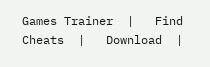Games Trainer  |   Find Cheats  |   Download  |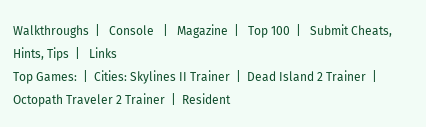Walkthroughs  |   Console   |   Magazine  |   Top 100  |   Submit Cheats, Hints, Tips  |   Links
Top Games:  |  Cities: Skylines II Trainer  |  Dead Island 2 Trainer  |  Octopath Traveler 2 Trainer  |  Resident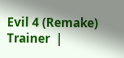Evil 4 (Remake) Trainer  |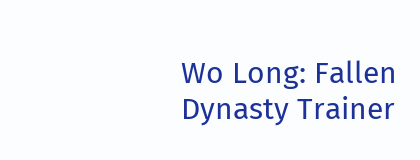Wo Long: Fallen Dynasty Trainer